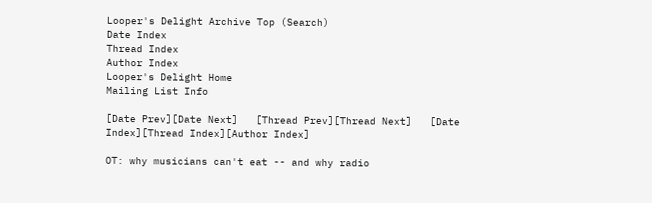Looper's Delight Archive Top (Search)
Date Index
Thread Index
Author Index
Looper's Delight Home
Mailing List Info

[Date Prev][Date Next]   [Thread Prev][Thread Next]   [Date Index][Thread Index][Author Index]

OT: why musicians can't eat -- and why radio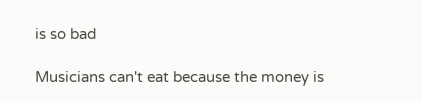is so bad

Musicians can't eat because the money is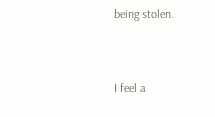being stolen.


I feel a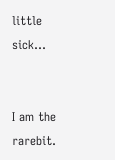little sick...


I am the rarebit.